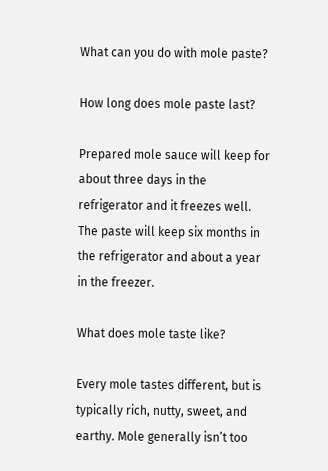What can you do with mole paste?

How long does mole paste last?

Prepared mole sauce will keep for about three days in the refrigerator and it freezes well. The paste will keep six months in the refrigerator and about a year in the freezer.

What does mole taste like?

Every mole tastes different, but is typically rich, nutty, sweet, and earthy. Mole generally isn’t too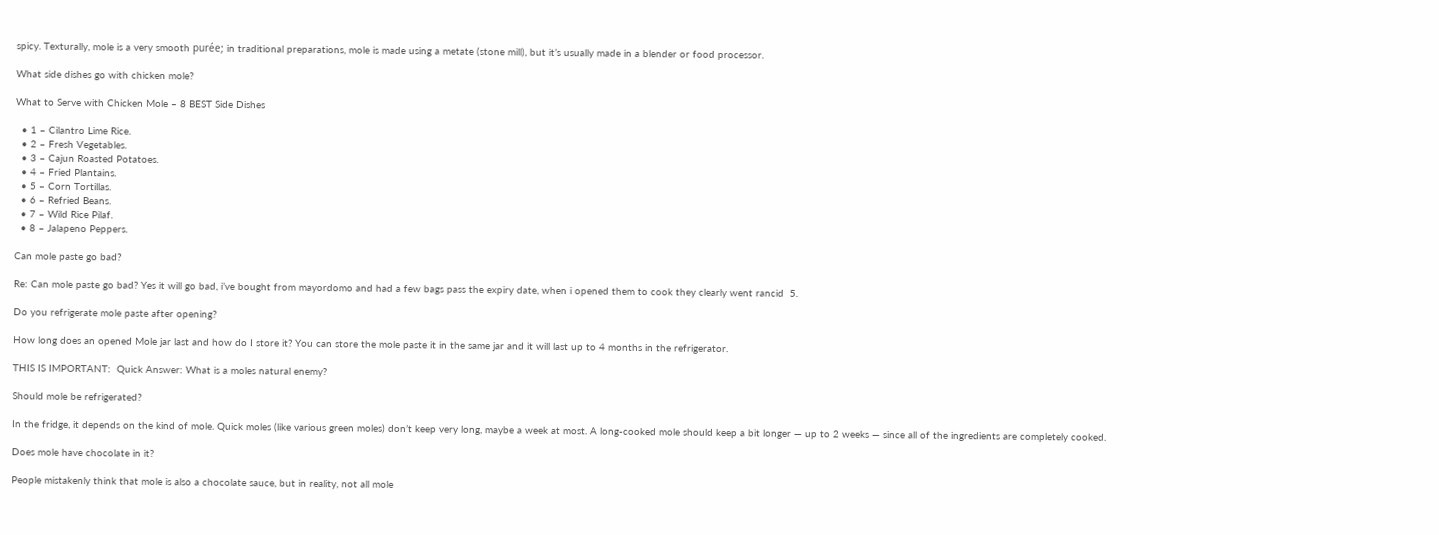spicy. Texturally, mole is a very smooth purée; in traditional preparations, mole is made using a metate (stone mill), but it’s usually made in a blender or food processor.

What side dishes go with chicken mole?

What to Serve with Chicken Mole – 8 BEST Side Dishes

  • 1 – Cilantro Lime Rice.
  • 2 – Fresh Vegetables.
  • 3 – Cajun Roasted Potatoes.
  • 4 – Fried Plantains.
  • 5 – Corn Tortillas.
  • 6 – Refried Beans.
  • 7 – Wild Rice Pilaf.
  • 8 – Jalapeno Peppers.

Can mole paste go bad?

Re: Can mole paste go bad? Yes it will go bad, i’ve bought from mayordomo and had a few bags pass the expiry date, when i opened them to cook they clearly went rancid  5.

Do you refrigerate mole paste after opening?

How long does an opened Mole jar last and how do I store it? You can store the mole paste it in the same jar and it will last up to 4 months in the refrigerator.

THIS IS IMPORTANT:  Quick Answer: What is a moles natural enemy?

Should mole be refrigerated?

In the fridge, it depends on the kind of mole. Quick moles (like various green moles) don’t keep very long, maybe a week at most. A long-cooked mole should keep a bit longer — up to 2 weeks — since all of the ingredients are completely cooked.

Does mole have chocolate in it?

People mistakenly think that mole is also a chocolate sauce, but in reality, not all mole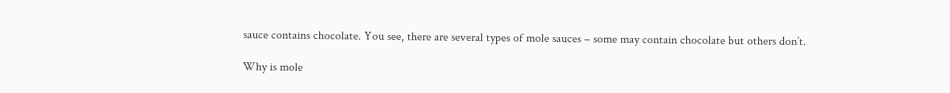sauce contains chocolate. You see, there are several types of mole sauces – some may contain chocolate but others don’t.

Why is mole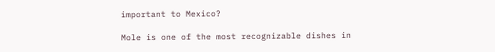important to Mexico?

Mole is one of the most recognizable dishes in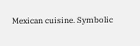Mexican cuisine. Symbolic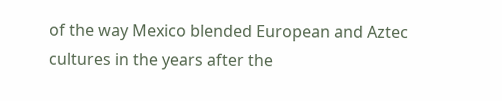of the way Mexico blended European and Aztec cultures in the years after the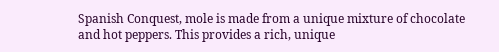Spanish Conquest, mole is made from a unique mixture of chocolate and hot peppers. This provides a rich, unique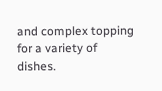and complex topping for a variety of dishes.